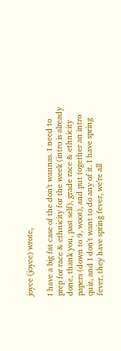joyce (joyce) wrote,

I have a big fat case of the don't wannas. I need to prep for race & ethnicity for the week (intro is already done, thank you, past self), grade race & ethnicity papers (down to 9, woot), and put together an intro quiz, and I don't want to do any of it. I have spring fever, they have spring fever, we're all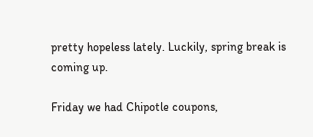pretty hopeless lately. Luckily, spring break is coming up.

Friday we had Chipotle coupons,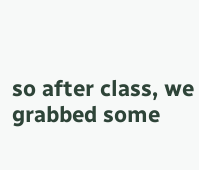so after class, we grabbed some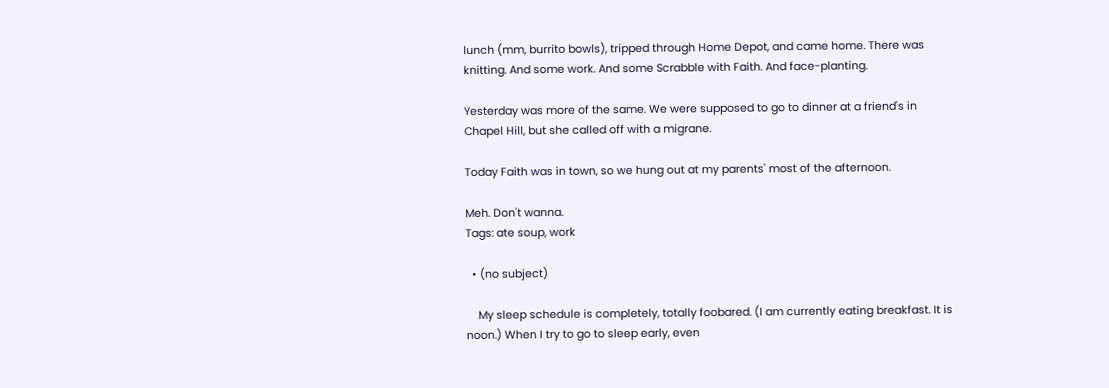lunch (mm, burrito bowls), tripped through Home Depot, and came home. There was knitting. And some work. And some Scrabble with Faith. And face-planting.

Yesterday was more of the same. We were supposed to go to dinner at a friend's in Chapel Hill, but she called off with a migrane.

Today Faith was in town, so we hung out at my parents' most of the afternoon.

Meh. Don't wanna.
Tags: ate soup, work

  • (no subject)

    My sleep schedule is completely, totally foobared. (I am currently eating breakfast. It is noon.) When I try to go to sleep early, even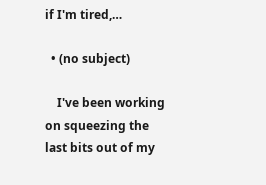if I'm tired,…

  • (no subject)

    I've been working on squeezing the last bits out of my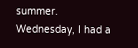summer. Wednesday, I had a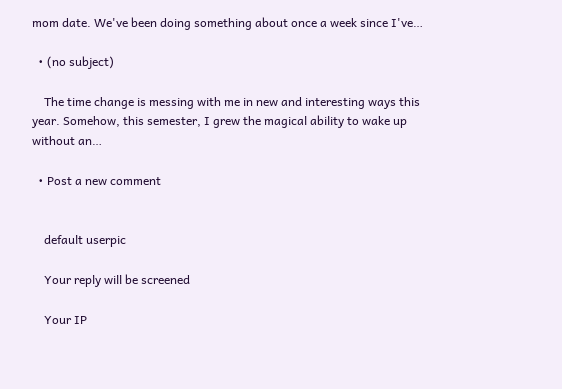mom date. We've been doing something about once a week since I've…

  • (no subject)

    The time change is messing with me in new and interesting ways this year. Somehow, this semester, I grew the magical ability to wake up without an…

  • Post a new comment


    default userpic

    Your reply will be screened

    Your IP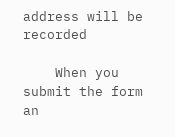address will be recorded

    When you submit the form an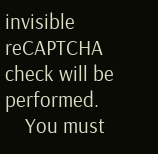invisible reCAPTCHA check will be performed.
    You must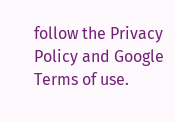follow the Privacy Policy and Google Terms of use.